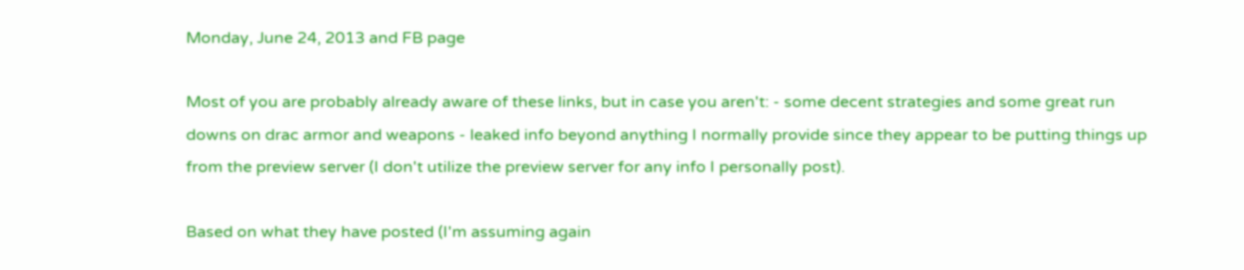Monday, June 24, 2013 and FB page

Most of you are probably already aware of these links, but in case you aren't: - some decent strategies and some great run downs on drac armor and weapons - leaked info beyond anything I normally provide since they appear to be putting things up from the preview server (I don't utilize the preview server for any info I personally post).

Based on what they have posted (I'm assuming again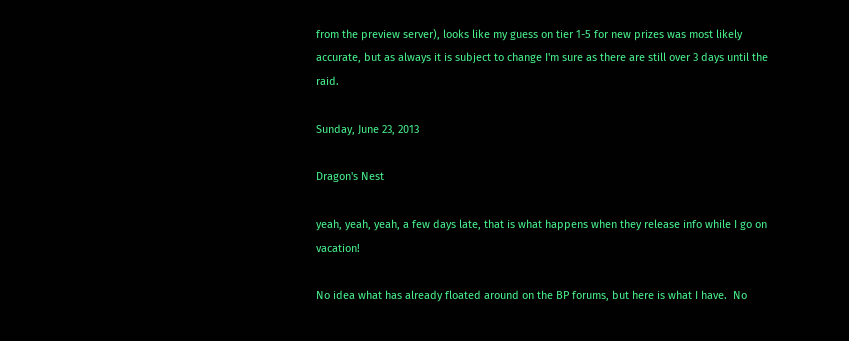from the preview server), looks like my guess on tier 1-5 for new prizes was most likely accurate, but as always it is subject to change I'm sure as there are still over 3 days until the raid.

Sunday, June 23, 2013

Dragon's Nest

yeah, yeah, yeah, a few days late, that is what happens when they release info while I go on vacation!

No idea what has already floated around on the BP forums, but here is what I have.  No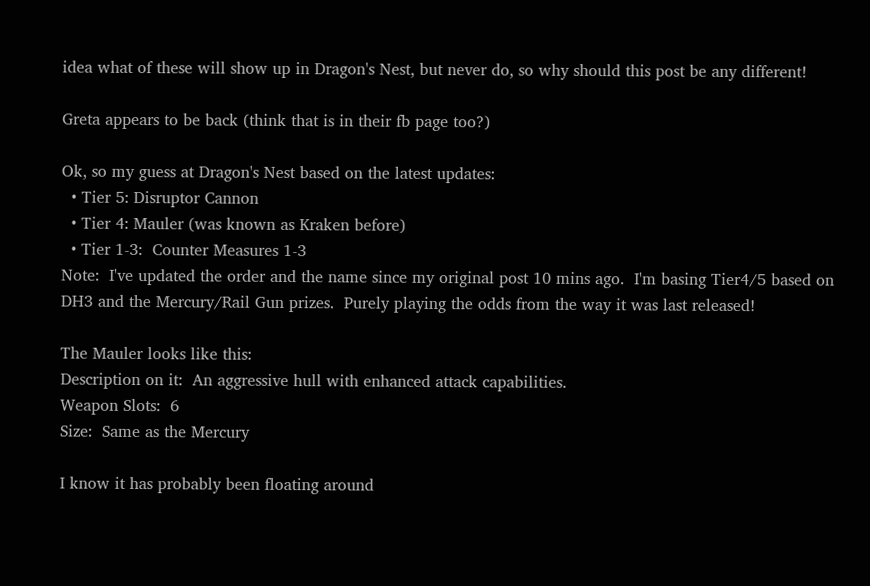idea what of these will show up in Dragon's Nest, but never do, so why should this post be any different!

Greta appears to be back (think that is in their fb page too?)

Ok, so my guess at Dragon's Nest based on the latest updates:
  • Tier 5: Disruptor Cannon
  • Tier 4: Mauler (was known as Kraken before)
  • Tier 1-3:  Counter Measures 1-3
Note:  I've updated the order and the name since my original post 10 mins ago.  I'm basing Tier4/5 based on DH3 and the Mercury/Rail Gun prizes.  Purely playing the odds from the way it was last released!

The Mauler looks like this:
Description on it:  An aggressive hull with enhanced attack capabilities.
Weapon Slots:  6
Size:  Same as the Mercury

I know it has probably been floating around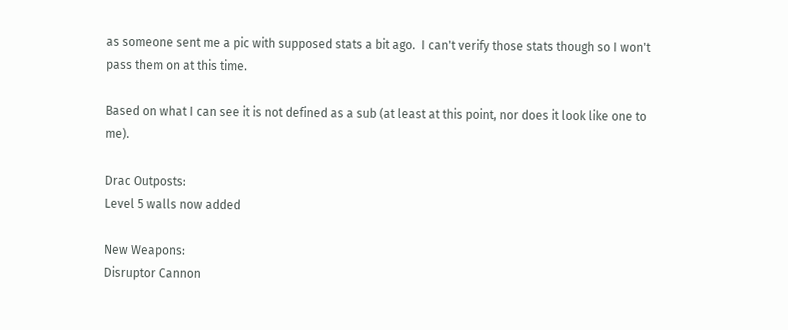as someone sent me a pic with supposed stats a bit ago.  I can't verify those stats though so I won't pass them on at this time.

Based on what I can see it is not defined as a sub (at least at this point, nor does it look like one to me).

Drac Outposts:
Level 5 walls now added

New Weapons:
Disruptor Cannon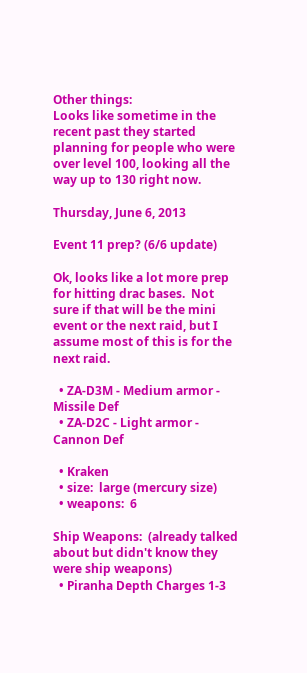Other things:
Looks like sometime in the recent past they started planning for people who were over level 100, looking all the way up to 130 right now.

Thursday, June 6, 2013

Event 11 prep? (6/6 update)

Ok, looks like a lot more prep for hitting drac bases.  Not sure if that will be the mini event or the next raid, but I assume most of this is for the next raid.

  • ZA-D3M - Medium armor - Missile Def
  • ZA-D2C - Light armor - Cannon Def

  • Kraken
  • size:  large (mercury size)
  • weapons:  6

Ship Weapons:  (already talked about but didn't know they were ship weapons)
  • Piranha Depth Charges 1-3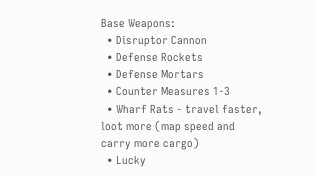Base Weapons:
  • Disruptor Cannon
  • Defense Rockets
  • Defense Mortars
  • Counter Measures 1-3
  • Wharf Rats - travel faster, loot more (map speed and carry more cargo)
  • Lucky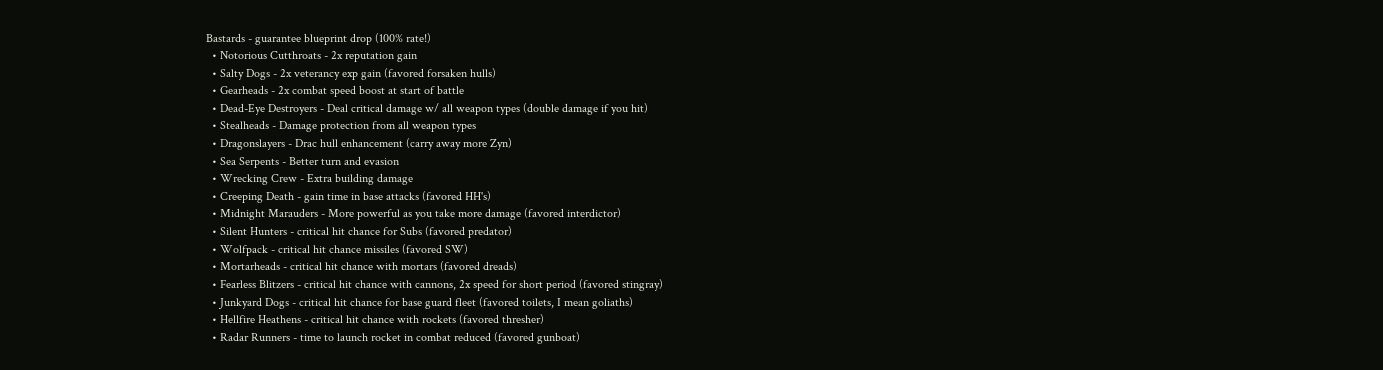Bastards - guarantee blueprint drop (100% rate!)
  • Notorious Cutthroats - 2x reputation gain
  • Salty Dogs - 2x veterancy exp gain (favored forsaken hulls)
  • Gearheads - 2x combat speed boost at start of battle
  • Dead-Eye Destroyers - Deal critical damage w/ all weapon types (double damage if you hit)
  • Stealheads - Damage protection from all weapon types
  • Dragonslayers - Drac hull enhancement (carry away more Zyn)
  • Sea Serpents - Better turn and evasion
  • Wrecking Crew - Extra building damage
  • Creeping Death - gain time in base attacks (favored HH's)
  • Midnight Marauders - More powerful as you take more damage (favored interdictor)
  • Silent Hunters - critical hit chance for Subs (favored predator)
  • Wolfpack - critical hit chance missiles (favored SW)
  • Mortarheads - critical hit chance with mortars (favored dreads)
  • Fearless Blitzers - critical hit chance with cannons, 2x speed for short period (favored stingray)
  • Junkyard Dogs - critical hit chance for base guard fleet (favored toilets, I mean goliaths)
  • Hellfire Heathens - critical hit chance with rockets (favored thresher)
  • Radar Runners - time to launch rocket in combat reduced (favored gunboat)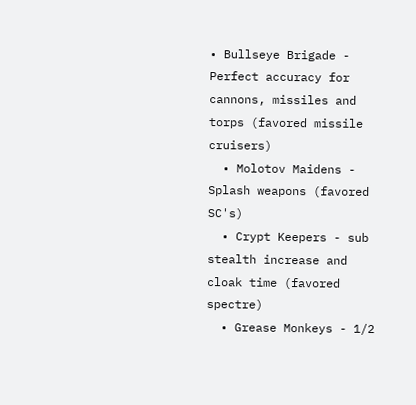• Bullseye Brigade - Perfect accuracy for cannons, missiles and torps (favored missile cruisers)
  • Molotov Maidens - Splash weapons (favored SC's)
  • Crypt Keepers - sub stealth increase and cloak time (favored spectre)
  • Grease Monkeys - 1/2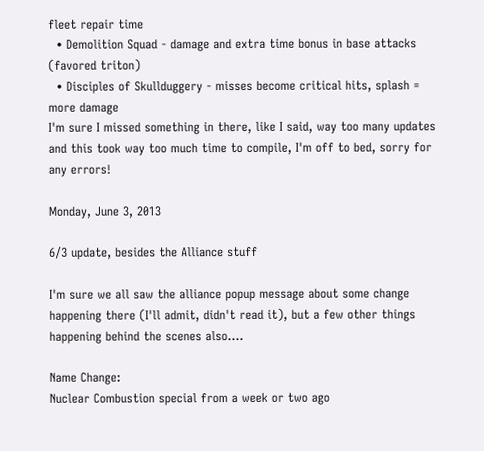fleet repair time
  • Demolition Squad - damage and extra time bonus in base attacks (favored triton)
  • Disciples of Skullduggery - misses become critical hits, splash = more damage
I'm sure I missed something in there, like I said, way too many updates and this took way too much time to compile, I'm off to bed, sorry for any errors!

Monday, June 3, 2013

6/3 update, besides the Alliance stuff

I'm sure we all saw the alliance popup message about some change happening there (I'll admit, didn't read it), but a few other things happening behind the scenes also....

Name Change:
Nuclear Combustion special from a week or two ago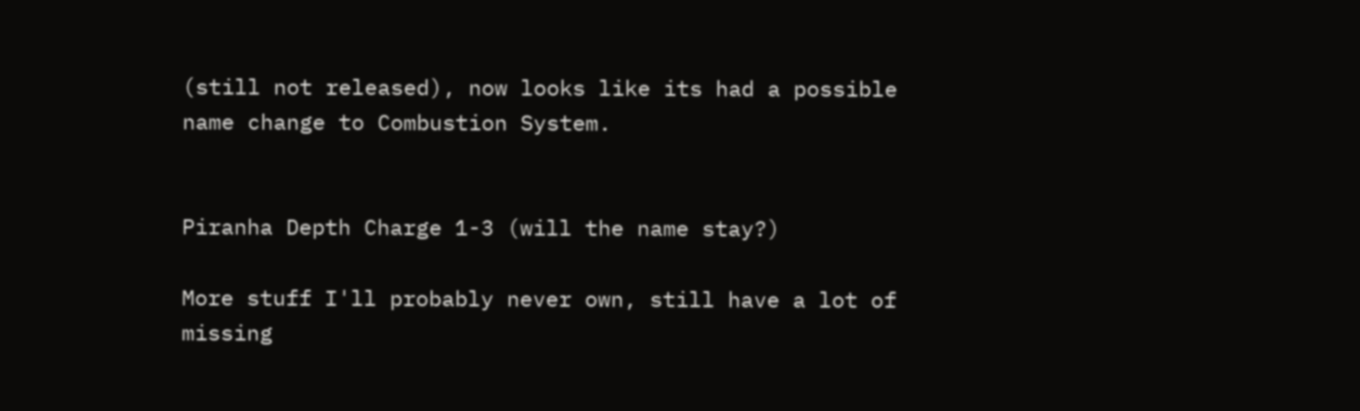(still not released), now looks like its had a possible name change to Combustion System.


Piranha Depth Charge 1-3 (will the name stay?)

More stuff I'll probably never own, still have a lot of missing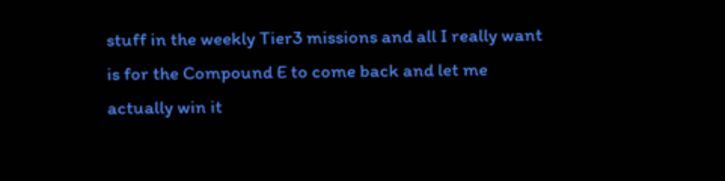stuff in the weekly Tier3 missions and all I really want is for the Compound E to come back and let me actually win it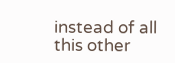instead of all this other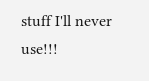stuff I'll never use!!!